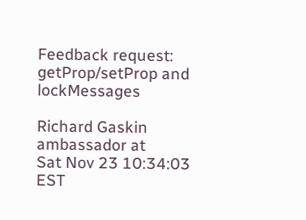Feedback request: getProp/setProp and lockMessages

Richard Gaskin ambassador at
Sat Nov 23 10:34:03 EST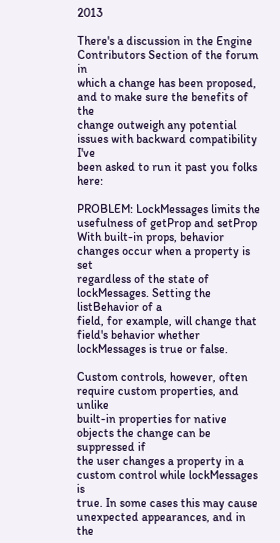2013

There's a discussion in the Engine Contributors Section of the forum in
which a change has been proposed, and to make sure the benefits of the
change outweigh any potential issues with backward compatibility I've
been asked to run it past you folks here:

PROBLEM: LockMessages limits the usefulness of getProp and setProp
With built-in props, behavior changes occur when a property is set
regardless of the state of lockMessages. Setting the listBehavior of a
field, for example, will change that field's behavior whether
lockMessages is true or false.

Custom controls, however, often require custom properties, and unlike
built-in properties for native objects the change can be suppressed if
the user changes a property in a custom control while lockMessages is
true. In some cases this may cause unexpected appearances, and in the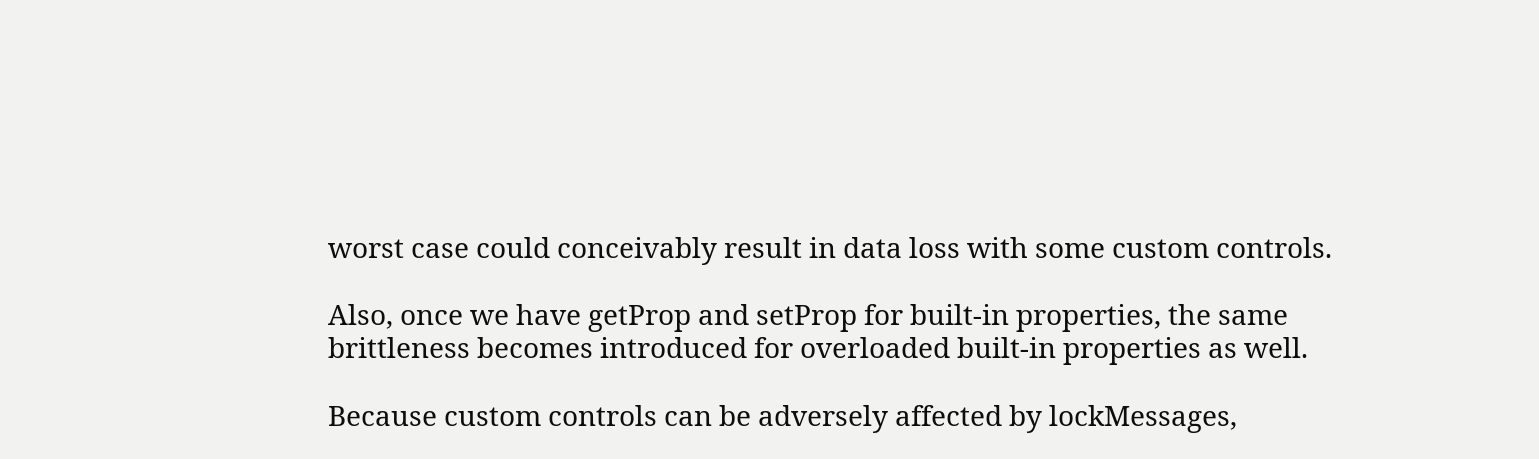worst case could conceivably result in data loss with some custom controls.

Also, once we have getProp and setProp for built-in properties, the same
brittleness becomes introduced for overloaded built-in properties as well.

Because custom controls can be adversely affected by lockMessages,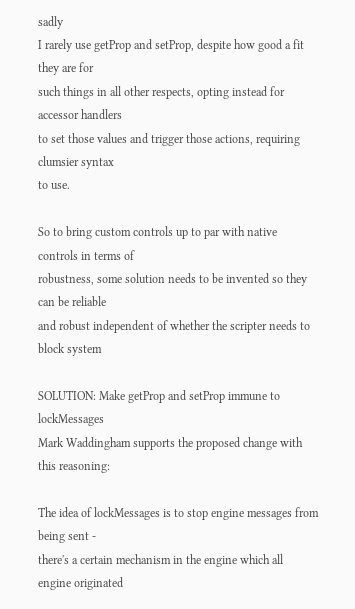sadly
I rarely use getProp and setProp, despite how good a fit they are for
such things in all other respects, opting instead for accessor handlers
to set those values and trigger those actions, requiring clumsier syntax
to use.

So to bring custom controls up to par with native controls in terms of
robustness, some solution needs to be invented so they can be reliable
and robust independent of whether the scripter needs to block system

SOLUTION: Make getProp and setProp immune to lockMessages
Mark Waddingham supports the proposed change with this reasoning:

The idea of lockMessages is to stop engine messages from being sent -
there's a certain mechanism in the engine which all engine originated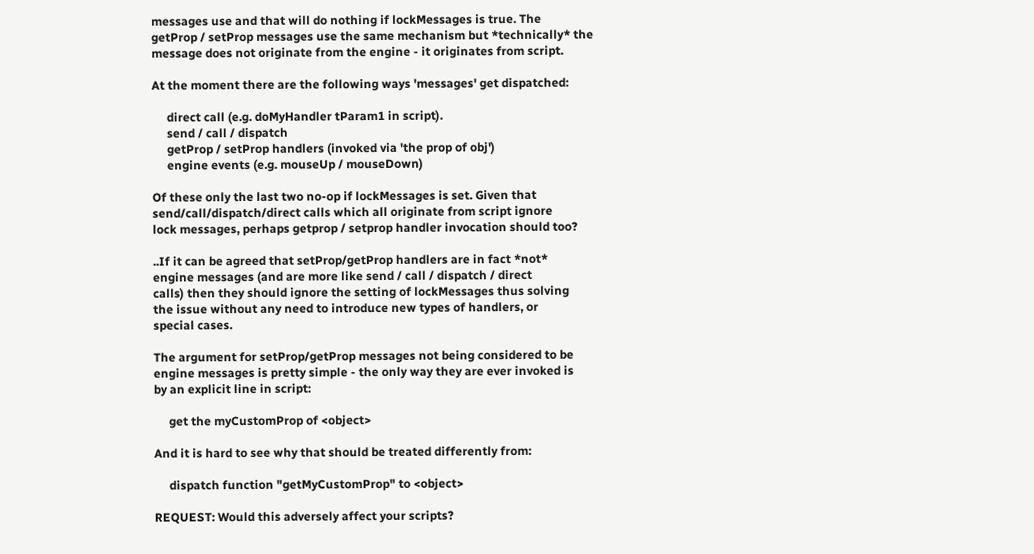messages use and that will do nothing if lockMessages is true. The
getProp / setProp messages use the same mechanism but *technically* the
message does not originate from the engine - it originates from script.

At the moment there are the following ways 'messages' get dispatched:

     direct call (e.g. doMyHandler tParam1 in script).
     send / call / dispatch
     getProp / setProp handlers (invoked via 'the prop of obj')
     engine events (e.g. mouseUp / mouseDown)

Of these only the last two no-op if lockMessages is set. Given that
send/call/dispatch/direct calls which all originate from script ignore
lock messages, perhaps getprop / setprop handler invocation should too?

..If it can be agreed that setProp/getProp handlers are in fact *not*
engine messages (and are more like send / call / dispatch / direct
calls) then they should ignore the setting of lockMessages thus solving
the issue without any need to introduce new types of handlers, or
special cases.

The argument for setProp/getProp messages not being considered to be
engine messages is pretty simple - the only way they are ever invoked is
by an explicit line in script:

     get the myCustomProp of <object>

And it is hard to see why that should be treated differently from:

     dispatch function "getMyCustomProp" to <object>

REQUEST: Would this adversely affect your scripts?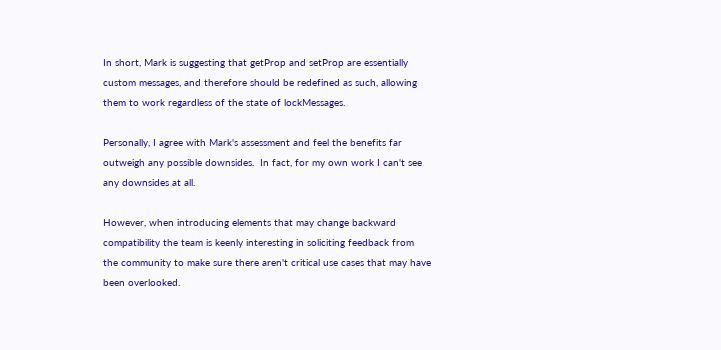In short, Mark is suggesting that getProp and setProp are essentially
custom messages, and therefore should be redefined as such, allowing
them to work regardless of the state of lockMessages.

Personally, I agree with Mark's assessment and feel the benefits far
outweigh any possible downsides.  In fact, for my own work I can't see
any downsides at all.

However, when introducing elements that may change backward
compatibility the team is keenly interesting in soliciting feedback from
the community to make sure there aren't critical use cases that may have
been overlooked.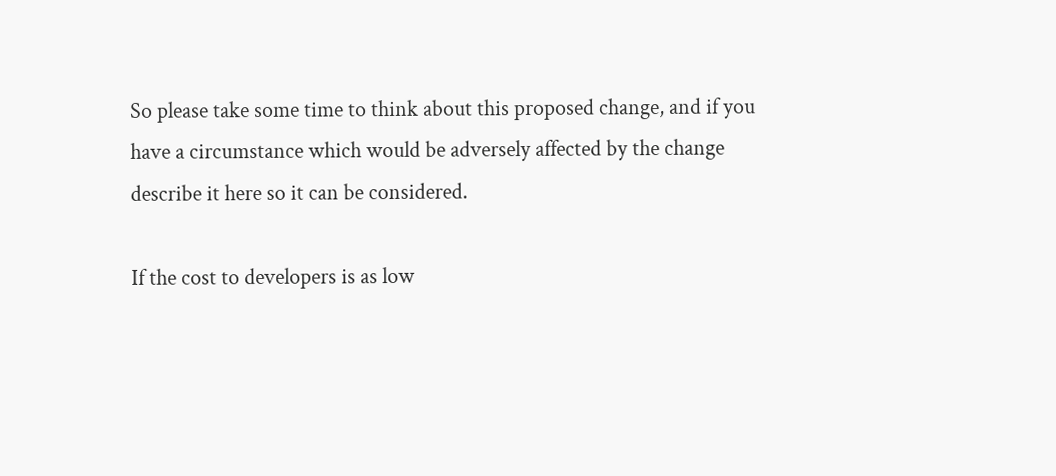So please take some time to think about this proposed change, and if you
have a circumstance which would be adversely affected by the change
describe it here so it can be considered.

If the cost to developers is as low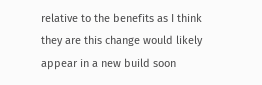relative to the benefits as I think
they are this change would likely appear in a new build soon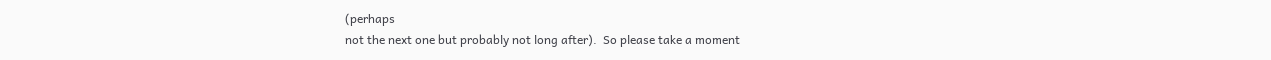(perhaps
not the next one but probably not long after).  So please take a moment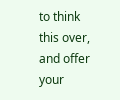to think this over, and offer your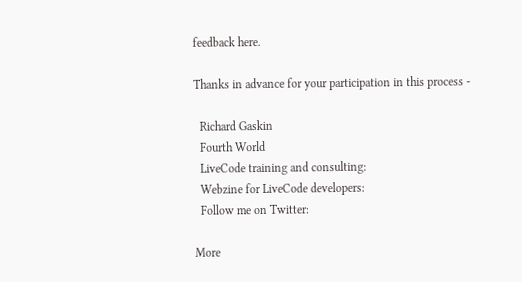feedback here.

Thanks in advance for your participation in this process -

  Richard Gaskin
  Fourth World
  LiveCode training and consulting:
  Webzine for LiveCode developers:
  Follow me on Twitter:

More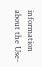information about the Use-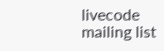livecode mailing list